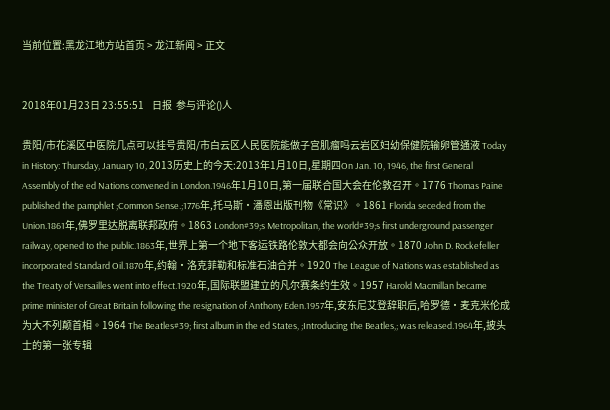当前位置:黑龙江地方站首页 > 龙江新闻 > 正文


2018年01月23日 23:55:51    日报  参与评论()人

贵阳/市花溪区中医院几点可以挂号贵阳/市白云区人民医院能做子宫肌瘤吗云岩区妇幼保健院输卵管通液 Today in History: Thursday, January 10, 2013历史上的今天:2013年1月10日,星期四On Jan. 10, 1946, the first General Assembly of the ed Nations convened in London.1946年1月10日,第一届联合国大会在伦敦召开。1776 Thomas Paine published the pamphlet ;Common Sense.;1776年,托马斯·潘恩出版刊物《常识》。1861 Florida seceded from the Union.1861年,佛罗里达脱离联邦政府。1863 London#39;s Metropolitan, the world#39;s first underground passenger railway, opened to the public.1863年,世界上第一个地下客运铁路伦敦大都会向公众开放。1870 John D. Rockefeller incorporated Standard Oil.1870年,约翰·洛克菲勒和标准石油合并。1920 The League of Nations was established as the Treaty of Versailles went into effect.1920年,国际联盟建立的凡尔赛条约生效。1957 Harold Macmillan became prime minister of Great Britain following the resignation of Anthony Eden.1957年,安东尼艾登辞职后,哈罗德·麦克米伦成为大不列颠首相。1964 The Beatles#39; first album in the ed States, ;Introducing the Beatles,; was released.1964年,披头士的第一张专辑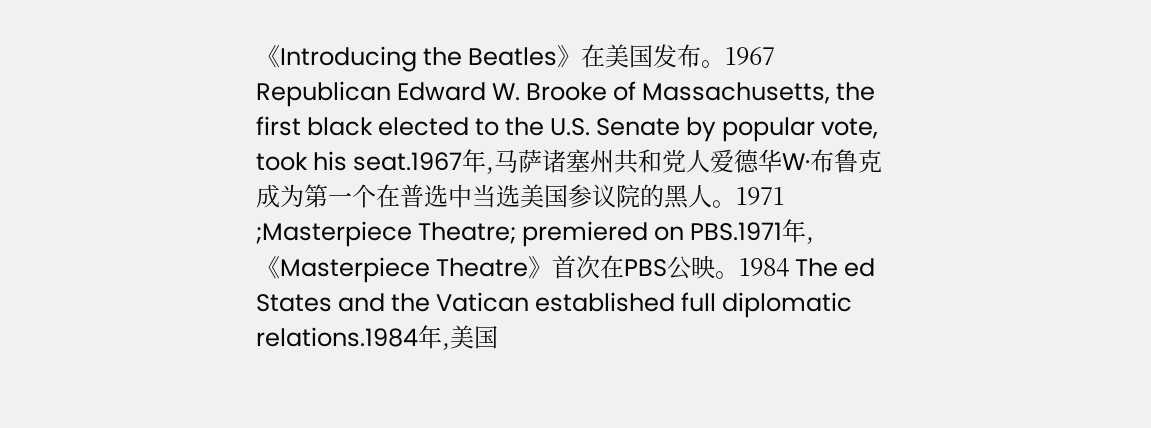《Introducing the Beatles》在美国发布。1967 Republican Edward W. Brooke of Massachusetts, the first black elected to the U.S. Senate by popular vote, took his seat.1967年,马萨诸塞州共和党人爱德华W·布鲁克成为第一个在普选中当选美国参议院的黑人。1971 ;Masterpiece Theatre; premiered on PBS.1971年,《Masterpiece Theatre》首次在PBS公映。1984 The ed States and the Vatican established full diplomatic relations.1984年,美国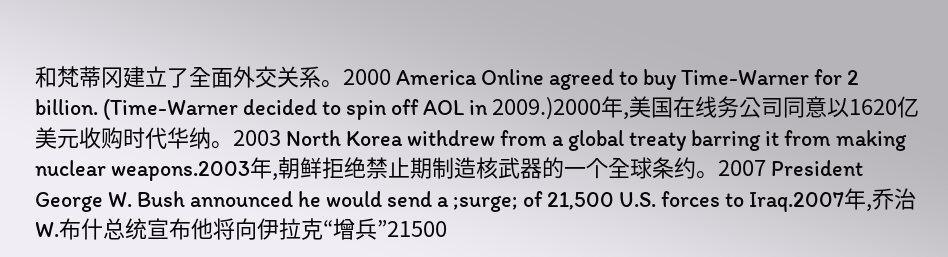和梵蒂冈建立了全面外交关系。2000 America Online agreed to buy Time-Warner for 2 billion. (Time-Warner decided to spin off AOL in 2009.)2000年,美国在线务公司同意以1620亿美元收购时代华纳。2003 North Korea withdrew from a global treaty barring it from making nuclear weapons.2003年,朝鲜拒绝禁止期制造核武器的一个全球条约。2007 President George W. Bush announced he would send a ;surge; of 21,500 U.S. forces to Iraq.2007年,乔治W.布什总统宣布他将向伊拉克“增兵”21500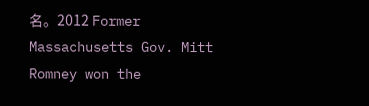名。2012 Former Massachusetts Gov. Mitt Romney won the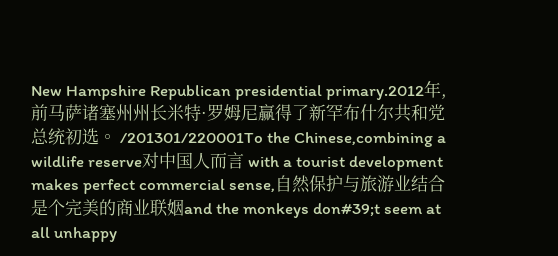New Hampshire Republican presidential primary.2012年,前马萨诸塞州州长米特·罗姆尼赢得了新罕布什尔共和党总统初选。 /201301/220001To the Chinese,combining a wildlife reserve对中国人而言 with a tourist development makes perfect commercial sense,自然保护与旅游业结合是个完美的商业联姻and the monkeys don#39;t seem at all unhappy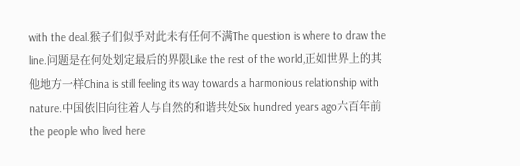with the deal.猴子们似乎对此未有任何不满The question is where to draw the line.问题是在何处划定最后的界限Like the rest of the world,正如世界上的其他地方一样China is still feeling its way towards a harmonious relationship with nature.中国依旧向往着人与自然的和谐共处Six hundred years ago六百年前the people who lived here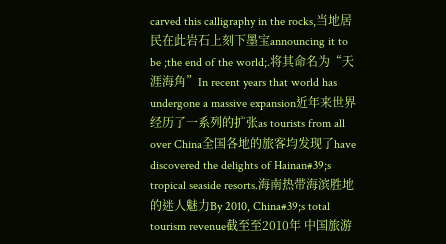carved this calligraphy in the rocks,当地居民在此岩石上刻下墨宝announcing it to be ;the end of the world;.将其命名为“天涯海角”In recent years that world has undergone a massive expansion近年来世界经历了一系列的扩张as tourists from all over China全国各地的旅客均发现了have discovered the delights of Hainan#39;s tropical seaside resorts.海南热带海滨胜地的迷人魅力By 2010, China#39;s total tourism revenue截至至2010年 中国旅游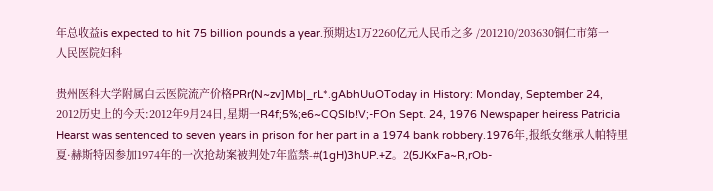年总收益is expected to hit 75 billion pounds a year.预期达1万2260亿元人民币之多 /201210/203630铜仁市第一人民医院妇科

贵州医科大学附属白云医院流产价格PRr(N~zv]Mb|_rL*.gAbhUuOToday in History: Monday, September 24, 2012历史上的今天:2012年9月24日,星期一R4f;5%;e6~CQSlb!V;-FOn Sept. 24, 1976 Newspaper heiress Patricia Hearst was sentenced to seven years in prison for her part in a 1974 bank robbery.1976年,报纸女继承人帕特里夏·赫斯特因参加1974年的一次抢劫案被判处7年监禁-#(1gH)3hUP.+Z。2(5JKxFa~R,rOb-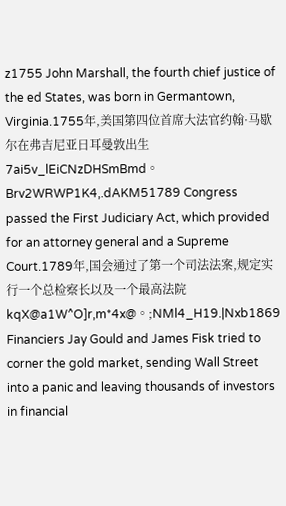z1755 John Marshall, the fourth chief justice of the ed States, was born in Germantown, Virginia.1755年,美国第四位首席大法官约翰·马歇尔在弗吉尼亚日耳曼敦出生7ai5v_lEiCNzDHSmBmd。Brv2WRWP1K4,.dAKM51789 Congress passed the First Judiciary Act, which provided for an attorney general and a Supreme Court.1789年,国会通过了第一个司法法案,规定实行一个总检察长以及一个最高法院kqX@a1W^O]r,m*4x@。;NMl4_H19.|Nxb1869 Financiers Jay Gould and James Fisk tried to corner the gold market, sending Wall Street into a panic and leaving thousands of investors in financial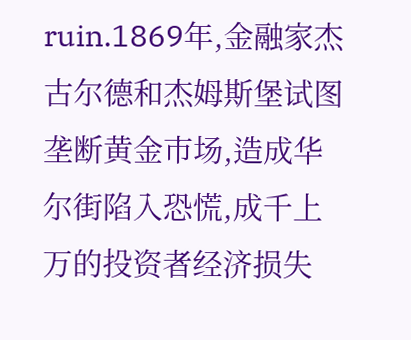ruin.1869年,金融家杰古尔德和杰姆斯堡试图垄断黄金市场,造成华尔街陷入恐慌,成千上万的投资者经济损失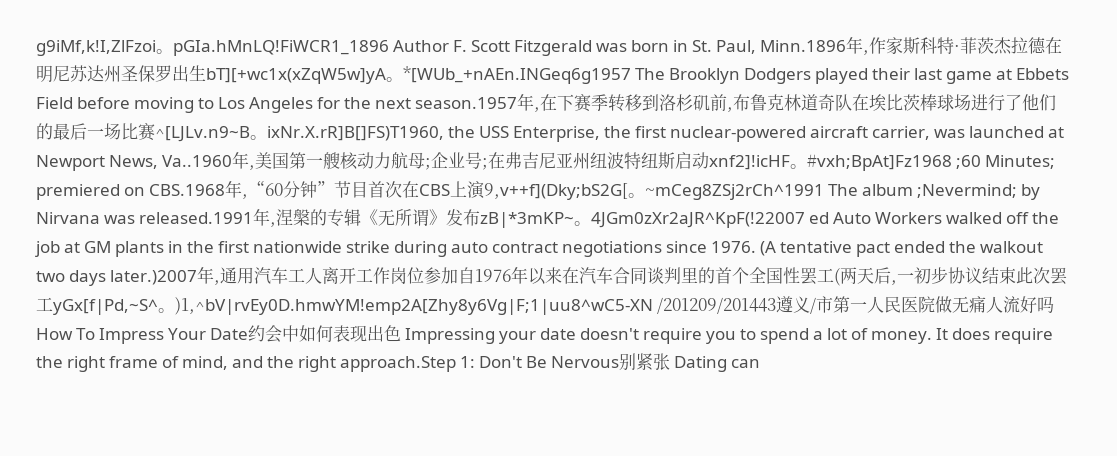g9iMf,k!I,ZlFzoi。pGIa.hMnLQ!FiWCR1_1896 Author F. Scott Fitzgerald was born in St. Paul, Minn.1896年,作家斯科特·菲茨杰拉德在明尼苏达州圣保罗出生bT][+wc1x(xZqW5w]yA。*[WUb_+nAEn.INGeq6g1957 The Brooklyn Dodgers played their last game at Ebbets Field before moving to Los Angeles for the next season.1957年,在下赛季转移到洛杉矶前,布鲁克林道奇队在埃比茨棒球场进行了他们的最后一场比赛^[LJLv.n9~B。ixNr.X.rR]B[]FS)T1960, the USS Enterprise, the first nuclear-powered aircraft carrier, was launched at Newport News, Va..1960年,美国第一艘核动力航母;企业号;在弗吉尼亚州纽波特纽斯启动xnf2]!icHF。#vxh;BpAt]Fz1968 ;60 Minutes; premiered on CBS.1968年,“60分钟”节目首次在CBS上演9,v++f](Dky;bS2G[。~mCeg8ZSj2rCh^1991 The album ;Nevermind; by Nirvana was released.1991年,涅槃的专辑《无所谓》发布zB|*3mKP~。4JGm0zXr2aJR^KpF(!22007 ed Auto Workers walked off the job at GM plants in the first nationwide strike during auto contract negotiations since 1976. (A tentative pact ended the walkout two days later.)2007年,通用汽车工人离开工作岗位参加自1976年以来在汽车合同谈判里的首个全国性罢工(两天后,一初步协议结束此次罢工yGx[f|Pd,~S^。)1,^bV|rvEy0D.hmwYM!emp2A[Zhy8y6Vg|F;1|uu8^wC5-XN /201209/201443遵义/市第一人民医院做无痛人流好吗 How To Impress Your Date约会中如何表现出色 Impressing your date doesn't require you to spend a lot of money. It does require the right frame of mind, and the right approach.Step 1: Don't Be Nervous别紧张 Dating can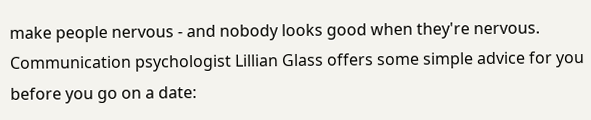make people nervous - and nobody looks good when they're nervous. Communication psychologist Lillian Glass offers some simple advice for you before you go on a date: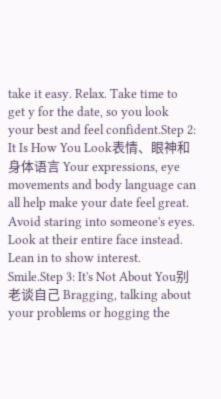take it easy. Relax. Take time to get y for the date, so you look your best and feel confident.Step 2: It Is How You Look表情、眼神和身体语言 Your expressions, eye movements and body language can all help make your date feel great. Avoid staring into someone's eyes. Look at their entire face instead. Lean in to show interest. Smile.Step 3: It's Not About You别老谈自己 Bragging, talking about your problems or hogging the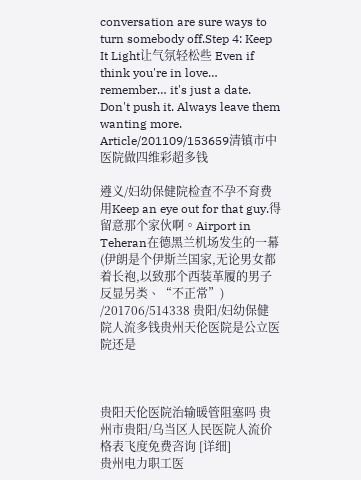conversation are sure ways to turn somebody off.Step 4: Keep It Light让气氛轻松些 Even if think you're in love… remember… it's just a date. Don't push it. Always leave them wanting more. Article/201109/153659清镇市中医院做四维彩超多钱

遵义/妇幼保健院检查不孕不育费用Keep an eye out for that guy.得留意那个家伙啊。Airport in Teheran在德黑兰机场发生的一幕(伊朗是个伊斯兰国家,无论男女都着长袍,以致那个西装革履的男子反显另类、“不正常”) /201706/514338 贵阳/妇幼保健院人流多钱贵州天伦医院是公立医院还是



贵阳天伦医院治输暖管阻塞吗 贵州市贵阳/乌当区人民医院人流价格表飞度免费咨询 [详细]
贵州电力职工医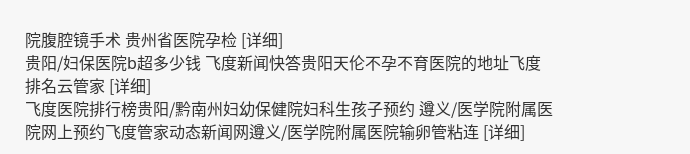院腹腔镜手术 贵州省医院孕检 [详细]
贵阳/妇保医院b超多少钱 飞度新闻快答贵阳天伦不孕不育医院的地址飞度排名云管家 [详细]
飞度医院排行榜贵阳/黔南州妇幼保健院妇科生孩子预约 遵义/医学院附属医院网上预约飞度管家动态新闻网遵义/医学院附属医院输卵管粘连 [详细]